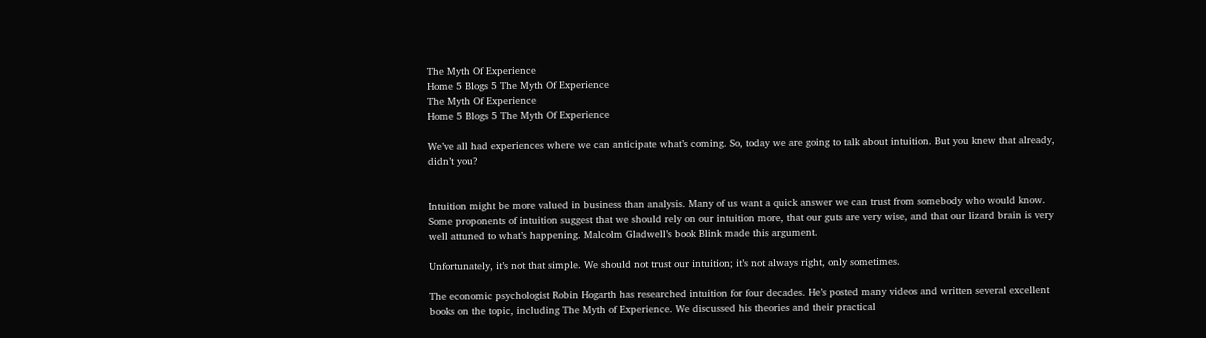The Myth Of Experience
Home 5 Blogs 5 The Myth Of Experience
The Myth Of Experience
Home 5 Blogs 5 The Myth Of Experience

We’ve all had experiences where we can anticipate what’s coming. So, today we are going to talk about intuition. But you knew that already, didn’t you?


Intuition might be more valued in business than analysis. Many of us want a quick answer we can trust from somebody who would know. Some proponents of intuition suggest that we should rely on our intuition more, that our guts are very wise, and that our lizard brain is very well attuned to what’s happening. Malcolm Gladwell’s book Blink made this argument.

Unfortunately, it’s not that simple. We should not trust our intuition; it’s not always right, only sometimes.

The economic psychologist Robin Hogarth has researched intuition for four decades. He’s posted many videos and written several excellent books on the topic, including The Myth of Experience. We discussed his theories and their practical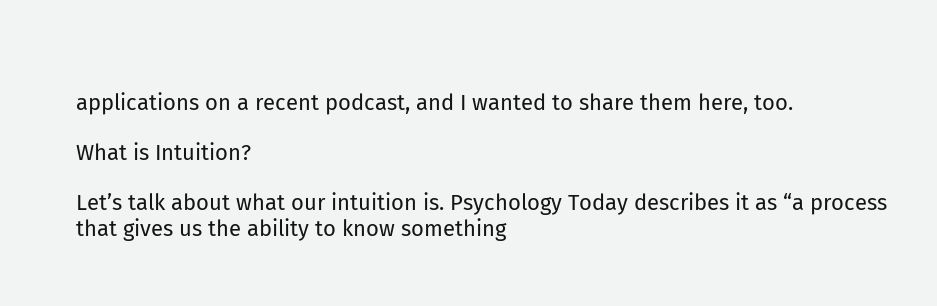applications on a recent podcast, and I wanted to share them here, too.

What is Intuition?

Let’s talk about what our intuition is. Psychology Today describes it as “a process that gives us the ability to know something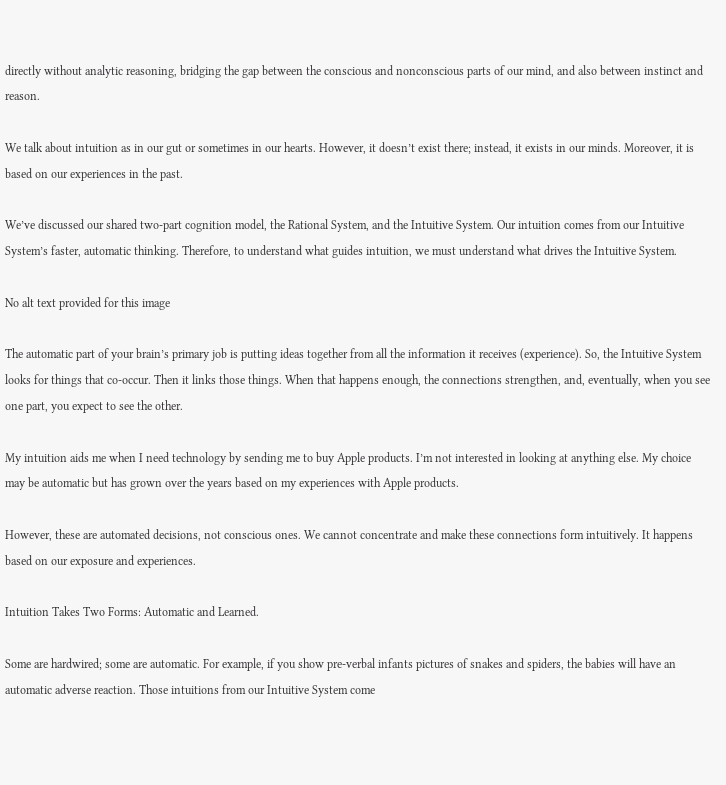directly without analytic reasoning, bridging the gap between the conscious and nonconscious parts of our mind, and also between instinct and reason.

We talk about intuition as in our gut or sometimes in our hearts. However, it doesn’t exist there; instead, it exists in our minds. Moreover, it is based on our experiences in the past.

We’ve discussed our shared two-part cognition model, the Rational System, and the Intuitive System. Our intuition comes from our Intuitive System’s faster, automatic thinking. Therefore, to understand what guides intuition, we must understand what drives the Intuitive System.

No alt text provided for this image

The automatic part of your brain’s primary job is putting ideas together from all the information it receives (experience). So, the Intuitive System looks for things that co-occur. Then it links those things. When that happens enough, the connections strengthen, and, eventually, when you see one part, you expect to see the other.

My intuition aids me when I need technology by sending me to buy Apple products. I’m not interested in looking at anything else. My choice may be automatic but has grown over the years based on my experiences with Apple products.

However, these are automated decisions, not conscious ones. We cannot concentrate and make these connections form intuitively. It happens based on our exposure and experiences.

Intuition Takes Two Forms: Automatic and Learned.

Some are hardwired; some are automatic. For example, if you show pre-verbal infants pictures of snakes and spiders, the babies will have an automatic adverse reaction. Those intuitions from our Intuitive System come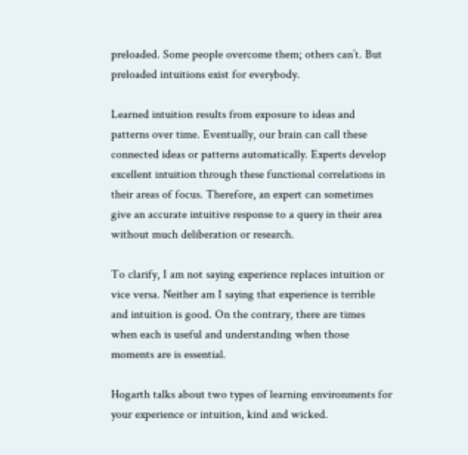preloaded. Some people overcome them; others can’t. But preloaded intuitions exist for everybody.

Learned intuition results from exposure to ideas and patterns over time. Eventually, our brain can call these connected ideas or patterns automatically. Experts develop excellent intuition through these functional correlations in their areas of focus. Therefore, an expert can sometimes give an accurate intuitive response to a query in their area without much deliberation or research.

To clarify, I am not saying experience replaces intuition or vice versa. Neither am I saying that experience is terrible and intuition is good. On the contrary, there are times when each is useful and understanding when those moments are is essential.

Hogarth talks about two types of learning environments for your experience or intuition, kind and wicked.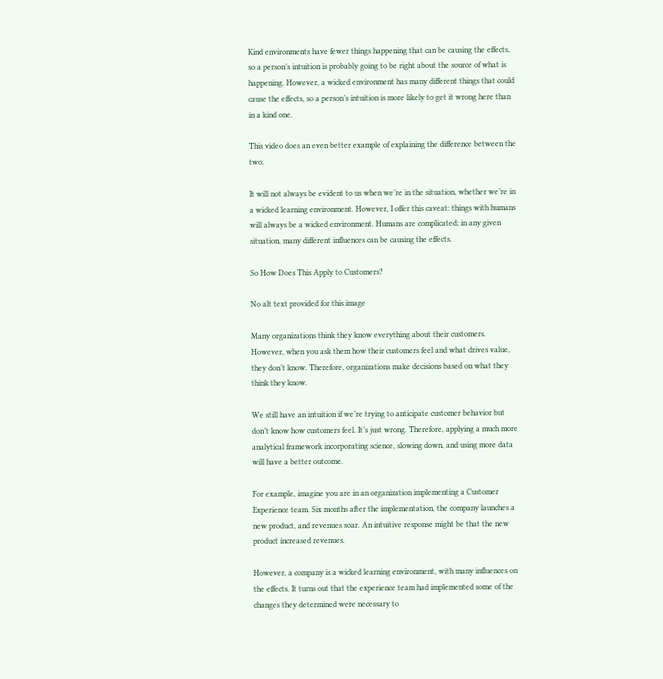Kind environments have fewer things happening that can be causing the effects, so a person’s intuition is probably going to be right about the source of what is happening. However, a wicked environment has many different things that could cause the effects, so a person’s intuition is more likely to get it wrong here than in a kind one.

This video does an even better example of explaining the difference between the two.

It will not always be evident to us when we’re in the situation, whether we’re in a wicked learning environment. However, I offer this caveat: things with humans will always be a wicked environment. Humans are complicated; in any given situation, many different influences can be causing the effects.

So How Does This Apply to Customers?

No alt text provided for this image

Many organizations think they know everything about their customers. However, when you ask them how their customers feel and what drives value, they don’t know. Therefore, organizations make decisions based on what they think they know.

We still have an intuition if we’re trying to anticipate customer behavior but don’t know how customers feel. It’s just wrong. Therefore, applying a much more analytical framework incorporating science, slowing down, and using more data will have a better outcome.

For example, imagine you are in an organization implementing a Customer Experience team. Six months after the implementation, the company launches a new product, and revenues soar. An intuitive response might be that the new product increased revenues.

However, a company is a wicked learning environment, with many influences on the effects. It turns out that the experience team had implemented some of the changes they determined were necessary to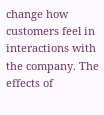change how customers feel in interactions with the company. The effects of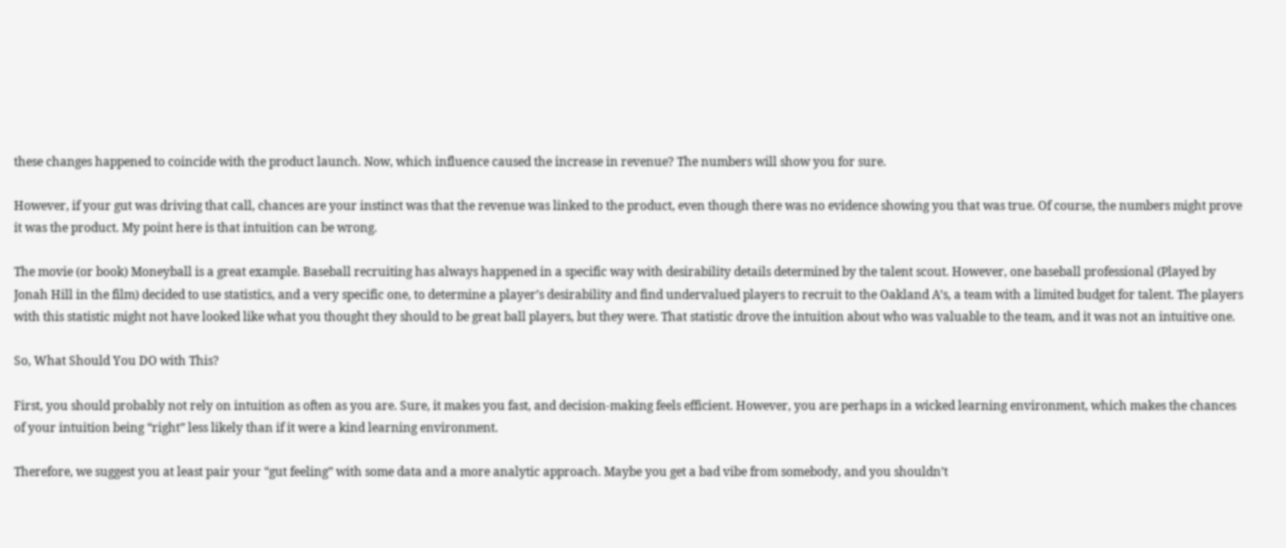these changes happened to coincide with the product launch. Now, which influence caused the increase in revenue? The numbers will show you for sure.

However, if your gut was driving that call, chances are your instinct was that the revenue was linked to the product, even though there was no evidence showing you that was true. Of course, the numbers might prove it was the product. My point here is that intuition can be wrong.

The movie (or book) Moneyball is a great example. Baseball recruiting has always happened in a specific way with desirability details determined by the talent scout. However, one baseball professional (Played by Jonah Hill in the film) decided to use statistics, and a very specific one, to determine a player’s desirability and find undervalued players to recruit to the Oakland A’s, a team with a limited budget for talent. The players with this statistic might not have looked like what you thought they should to be great ball players, but they were. That statistic drove the intuition about who was valuable to the team, and it was not an intuitive one.

So, What Should You DO with This?

First, you should probably not rely on intuition as often as you are. Sure, it makes you fast, and decision-making feels efficient. However, you are perhaps in a wicked learning environment, which makes the chances of your intuition being “right” less likely than if it were a kind learning environment.

Therefore, we suggest you at least pair your “gut feeling” with some data and a more analytic approach. Maybe you get a bad vibe from somebody, and you shouldn’t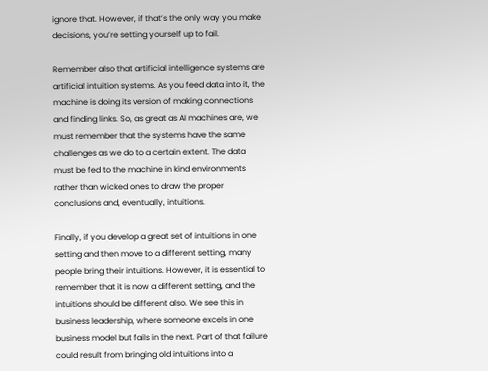ignore that. However, if that’s the only way you make decisions, you’re setting yourself up to fail.

Remember also that artificial intelligence systems are artificial intuition systems. As you feed data into it, the machine is doing its version of making connections and finding links. So, as great as AI machines are, we must remember that the systems have the same challenges as we do to a certain extent. The data must be fed to the machine in kind environments rather than wicked ones to draw the proper conclusions and, eventually, intuitions.

Finally, if you develop a great set of intuitions in one setting and then move to a different setting, many people bring their intuitions. However, it is essential to remember that it is now a different setting, and the intuitions should be different also. We see this in business leadership, where someone excels in one business model but fails in the next. Part of that failure could result from bringing old intuitions into a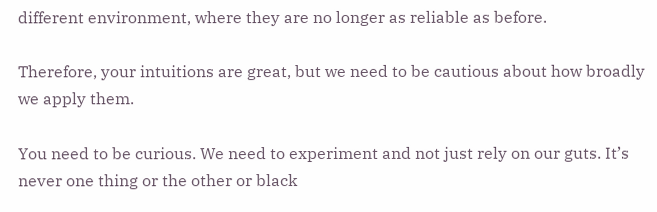different environment, where they are no longer as reliable as before.

Therefore, your intuitions are great, but we need to be cautious about how broadly we apply them.

You need to be curious. We need to experiment and not just rely on our guts. It’s never one thing or the other or black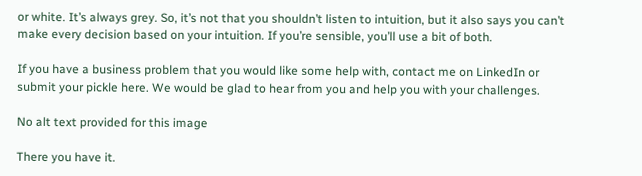or white. It’s always grey. So, it’s not that you shouldn’t listen to intuition, but it also says you can’t make every decision based on your intuition. If you’re sensible, you’ll use a bit of both.

If you have a business problem that you would like some help with, contact me on LinkedIn or submit your pickle here. We would be glad to hear from you and help you with your challenges.

No alt text provided for this image

There you have it.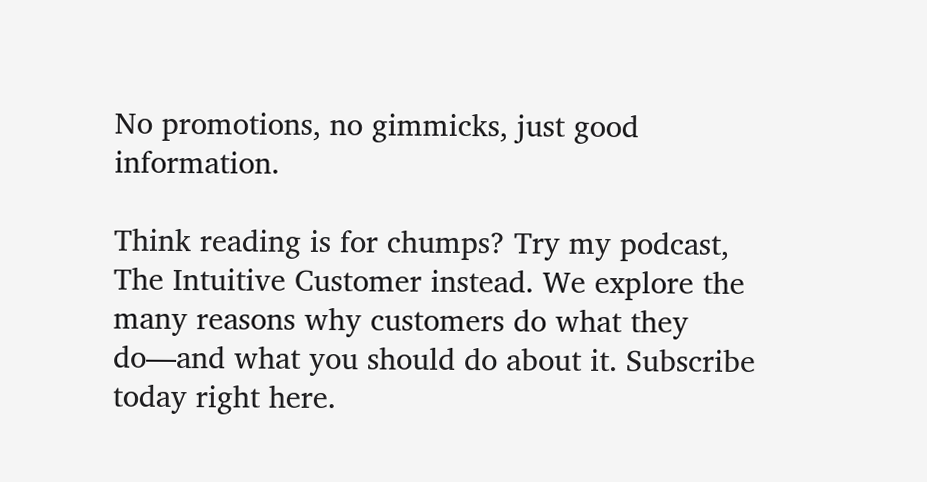No promotions, no gimmicks, just good information.

Think reading is for chumps? Try my podcast, The Intuitive Customer instead. We explore the many reasons why customers do what they do—and what you should do about it. Subscribe today right here.